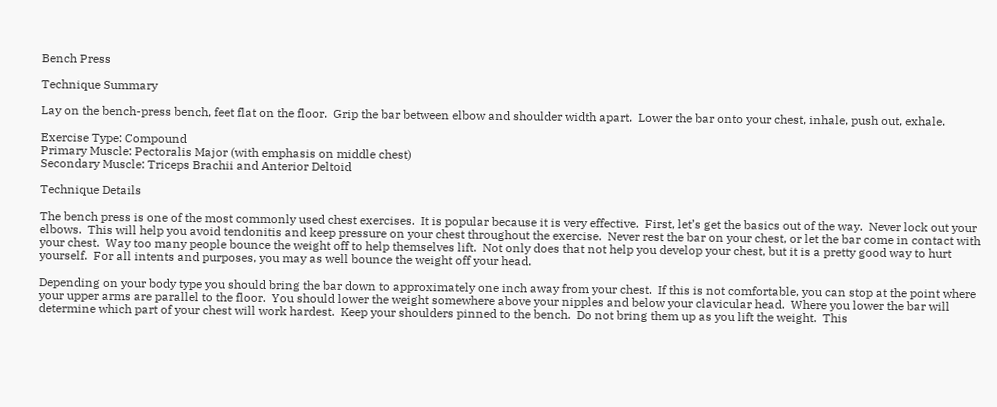Bench Press

Technique Summary

Lay on the bench-press bench, feet flat on the floor.  Grip the bar between elbow and shoulder width apart.  Lower the bar onto your chest, inhale, push out, exhale.

Exercise Type: Compound
Primary Muscle: Pectoralis Major (with emphasis on middle chest)
Secondary Muscle: Triceps Brachii and Anterior Deltoid

Technique Details

The bench press is one of the most commonly used chest exercises.  It is popular because it is very effective.  First, let’s get the basics out of the way.  Never lock out your elbows.  This will help you avoid tendonitis and keep pressure on your chest throughout the exercise.  Never rest the bar on your chest, or let the bar come in contact with your chest.  Way too many people bounce the weight off to help themselves lift.  Not only does that not help you develop your chest, but it is a pretty good way to hurt yourself.  For all intents and purposes, you may as well bounce the weight off your head.

Depending on your body type you should bring the bar down to approximately one inch away from your chest.  If this is not comfortable, you can stop at the point where your upper arms are parallel to the floor.  You should lower the weight somewhere above your nipples and below your clavicular head.  Where you lower the bar will determine which part of your chest will work hardest.  Keep your shoulders pinned to the bench.  Do not bring them up as you lift the weight.  This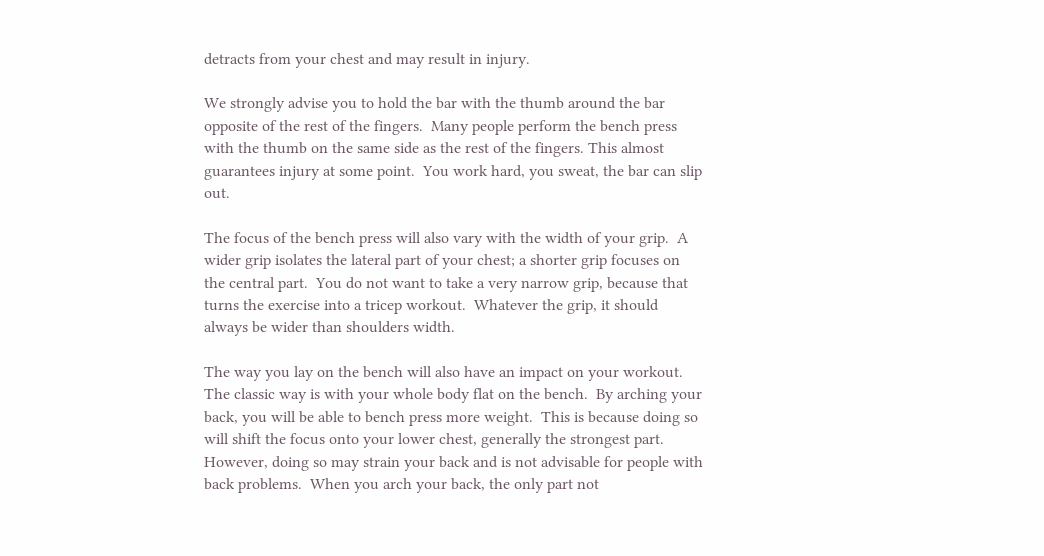detracts from your chest and may result in injury.

We strongly advise you to hold the bar with the thumb around the bar opposite of the rest of the fingers.  Many people perform the bench press with the thumb on the same side as the rest of the fingers. This almost guarantees injury at some point.  You work hard, you sweat, the bar can slip out.

The focus of the bench press will also vary with the width of your grip.  A wider grip isolates the lateral part of your chest; a shorter grip focuses on the central part.  You do not want to take a very narrow grip, because that turns the exercise into a tricep workout.  Whatever the grip, it should always be wider than shoulders width.

The way you lay on the bench will also have an impact on your workout.  The classic way is with your whole body flat on the bench.  By arching your back, you will be able to bench press more weight.  This is because doing so will shift the focus onto your lower chest, generally the strongest part.  However, doing so may strain your back and is not advisable for people with back problems.  When you arch your back, the only part not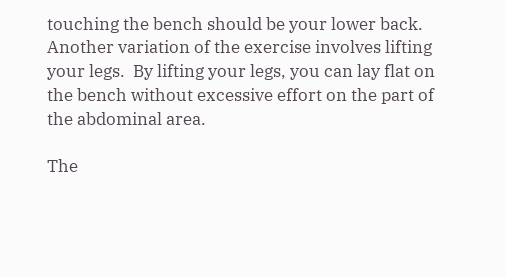touching the bench should be your lower back.  Another variation of the exercise involves lifting your legs.  By lifting your legs, you can lay flat on the bench without excessive effort on the part of the abdominal area.

The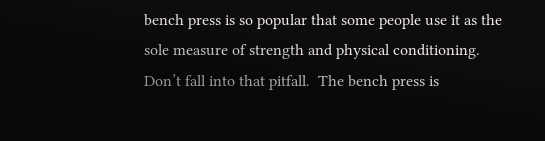bench press is so popular that some people use it as the sole measure of strength and physical conditioning.  Don’t fall into that pitfall.  The bench press is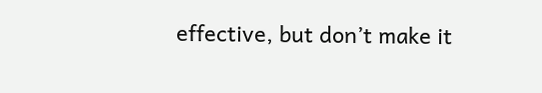effective, but don’t make it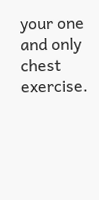your one and only chest exercise.